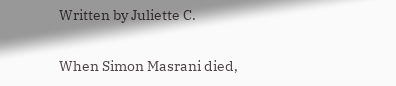Written by Juliette C.

When Simon Masrani died,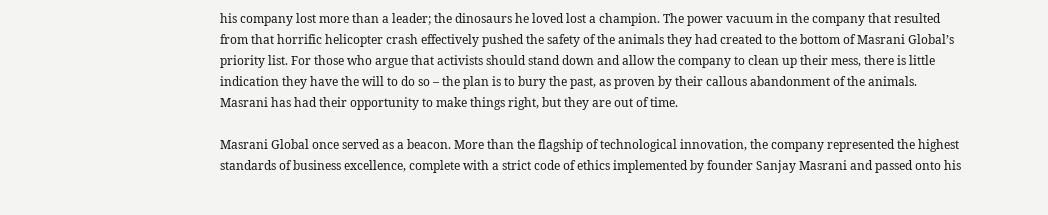his company lost more than a leader; the dinosaurs he loved lost a champion. The power vacuum in the company that resulted from that horrific helicopter crash effectively pushed the safety of the animals they had created to the bottom of Masrani Global’s priority list. For those who argue that activists should stand down and allow the company to clean up their mess, there is little indication they have the will to do so – the plan is to bury the past, as proven by their callous abandonment of the animals. Masrani has had their opportunity to make things right, but they are out of time.

Masrani Global once served as a beacon. More than the flagship of technological innovation, the company represented the highest standards of business excellence, complete with a strict code of ethics implemented by founder Sanjay Masrani and passed onto his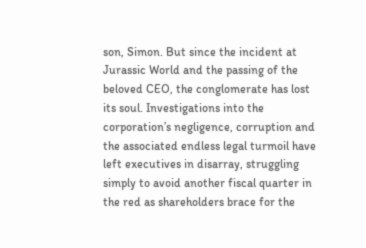son, Simon. But since the incident at Jurassic World and the passing of the beloved CEO, the conglomerate has lost its soul. Investigations into the corporation’s negligence, corruption and the associated endless legal turmoil have left executives in disarray, struggling simply to avoid another fiscal quarter in the red as shareholders brace for the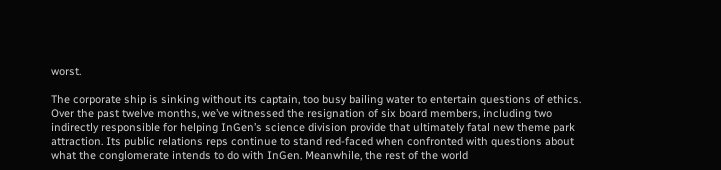worst.

The corporate ship is sinking without its captain, too busy bailing water to entertain questions of ethics. Over the past twelve months, we’ve witnessed the resignation of six board members, including two indirectly responsible for helping InGen’s science division provide that ultimately fatal new theme park attraction. Its public relations reps continue to stand red-faced when confronted with questions about what the conglomerate intends to do with InGen. Meanwhile, the rest of the world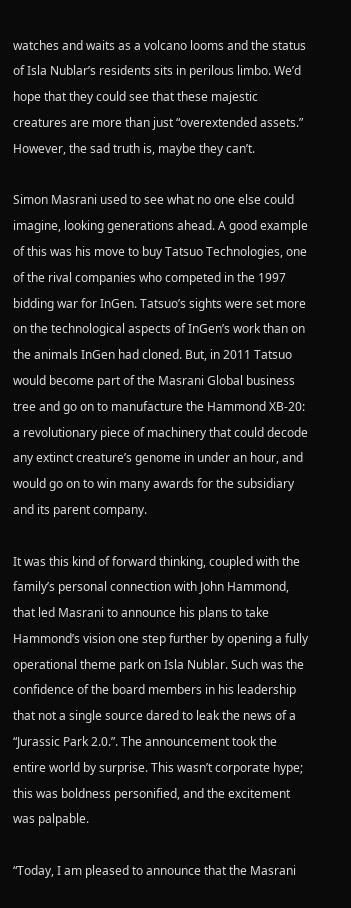watches and waits as a volcano looms and the status of Isla Nublar’s residents sits in perilous limbo. We’d hope that they could see that these majestic creatures are more than just “overextended assets.” However, the sad truth is, maybe they can’t.

Simon Masrani used to see what no one else could imagine, looking generations ahead. A good example of this was his move to buy Tatsuo Technologies, one of the rival companies who competed in the 1997 bidding war for InGen. Tatsuo’s sights were set more on the technological aspects of InGen’s work than on the animals InGen had cloned. But, in 2011 Tatsuo would become part of the Masrani Global business tree and go on to manufacture the Hammond XB-20: a revolutionary piece of machinery that could decode any extinct creature’s genome in under an hour, and would go on to win many awards for the subsidiary and its parent company.

It was this kind of forward thinking, coupled with the family’s personal connection with John Hammond, that led Masrani to announce his plans to take Hammond’s vision one step further by opening a fully operational theme park on Isla Nublar. Such was the confidence of the board members in his leadership that not a single source dared to leak the news of a “Jurassic Park 2.0.”. The announcement took the entire world by surprise. This wasn’t corporate hype; this was boldness personified, and the excitement was palpable.

“Today, I am pleased to announce that the Masrani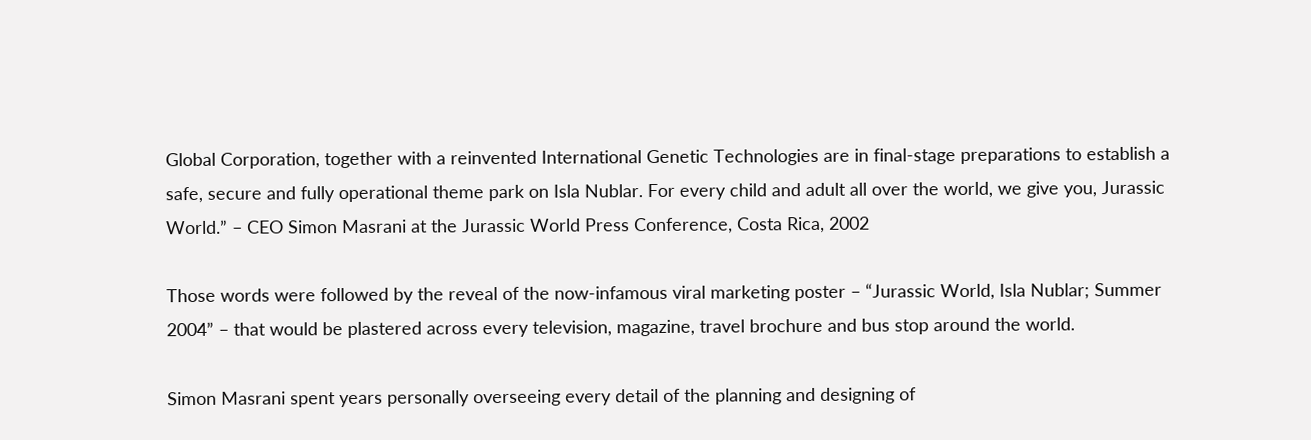Global Corporation, together with a reinvented International Genetic Technologies are in final-stage preparations to establish a safe, secure and fully operational theme park on Isla Nublar. For every child and adult all over the world, we give you, Jurassic World.” – CEO Simon Masrani at the Jurassic World Press Conference, Costa Rica, 2002

Those words were followed by the reveal of the now-infamous viral marketing poster – “Jurassic World, Isla Nublar; Summer 2004” – that would be plastered across every television, magazine, travel brochure and bus stop around the world.

Simon Masrani spent years personally overseeing every detail of the planning and designing of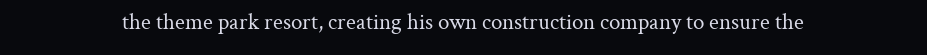the theme park resort, creating his own construction company to ensure the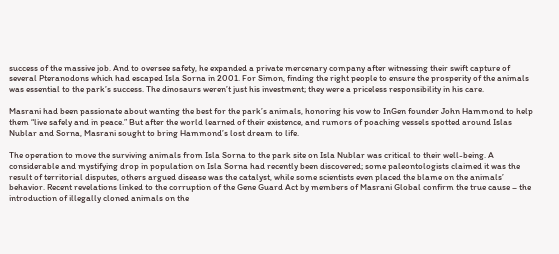success of the massive job. And to oversee safety, he expanded a private mercenary company after witnessing their swift capture of several Pteranodons which had escaped Isla Sorna in 2001. For Simon, finding the right people to ensure the prosperity of the animals was essential to the park’s success. The dinosaurs weren’t just his investment; they were a priceless responsibility in his care.

Masrani had been passionate about wanting the best for the park’s animals, honoring his vow to InGen founder John Hammond to help them “live safely and in peace.” But after the world learned of their existence, and rumors of poaching vessels spotted around Islas Nublar and Sorna, Masrani sought to bring Hammond’s lost dream to life.

The operation to move the surviving animals from Isla Sorna to the park site on Isla Nublar was critical to their well-being. A considerable and mystifying drop in population on Isla Sorna had recently been discovered; some paleontologists claimed it was the result of territorial disputes, others argued disease was the catalyst, while some scientists even placed the blame on the animals’ behavior. Recent revelations linked to the corruption of the Gene Guard Act by members of Masrani Global confirm the true cause – the introduction of illegally cloned animals on the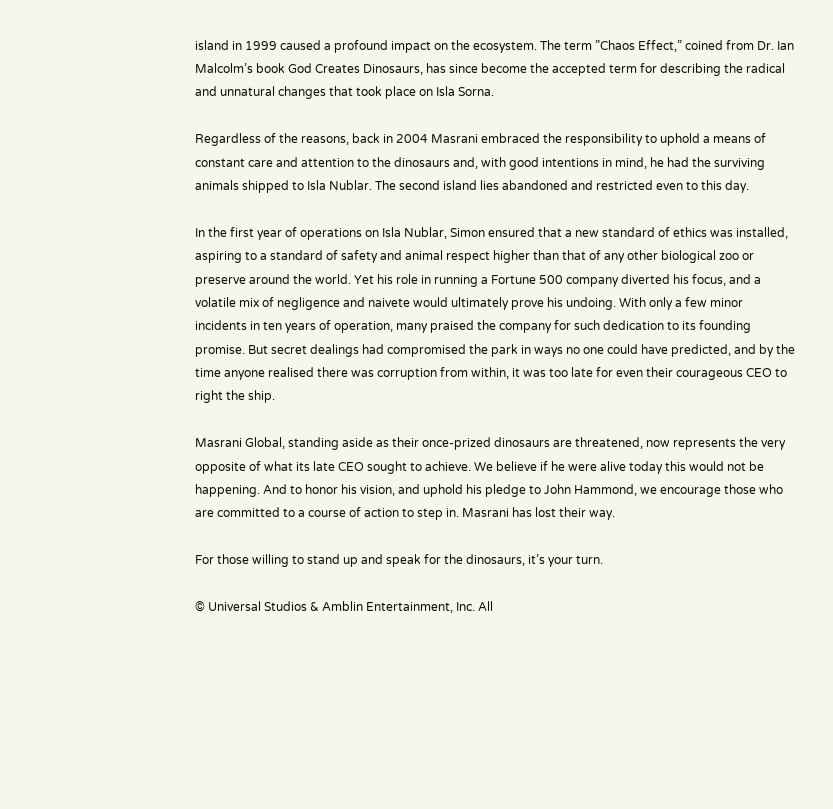island in 1999 caused a profound impact on the ecosystem. The term ”Chaos Effect,” coined from Dr. Ian Malcolm’s book God Creates Dinosaurs, has since become the accepted term for describing the radical and unnatural changes that took place on Isla Sorna.

Regardless of the reasons, back in 2004 Masrani embraced the responsibility to uphold a means of constant care and attention to the dinosaurs and, with good intentions in mind, he had the surviving animals shipped to Isla Nublar. The second island lies abandoned and restricted even to this day.

In the first year of operations on Isla Nublar, Simon ensured that a new standard of ethics was installed, aspiring to a standard of safety and animal respect higher than that of any other biological zoo or preserve around the world. Yet his role in running a Fortune 500 company diverted his focus, and a volatile mix of negligence and naivete would ultimately prove his undoing. With only a few minor incidents in ten years of operation, many praised the company for such dedication to its founding promise. But secret dealings had compromised the park in ways no one could have predicted, and by the time anyone realised there was corruption from within, it was too late for even their courageous CEO to right the ship.

Masrani Global, standing aside as their once-prized dinosaurs are threatened, now represents the very opposite of what its late CEO sought to achieve. We believe if he were alive today this would not be happening. And to honor his vision, and uphold his pledge to John Hammond, we encourage those who are committed to a course of action to step in. Masrani has lost their way.

For those willing to stand up and speak for the dinosaurs, it’s your turn.

© Universal Studios & Amblin Entertainment, Inc. All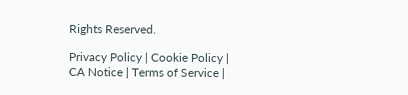Rights Reserved.

Privacy Policy | Cookie Policy | CA Notice | Terms of Service |